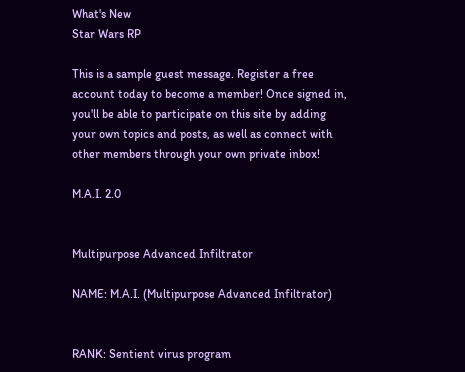What's New
Star Wars RP

This is a sample guest message. Register a free account today to become a member! Once signed in, you'll be able to participate on this site by adding your own topics and posts, as well as connect with other members through your own private inbox!

M.A.I. 2.0


Multipurpose Advanced Infiltrator

NAME: M.A.I. (Multipurpose Advanced Infiltrator)


RANK: Sentient virus program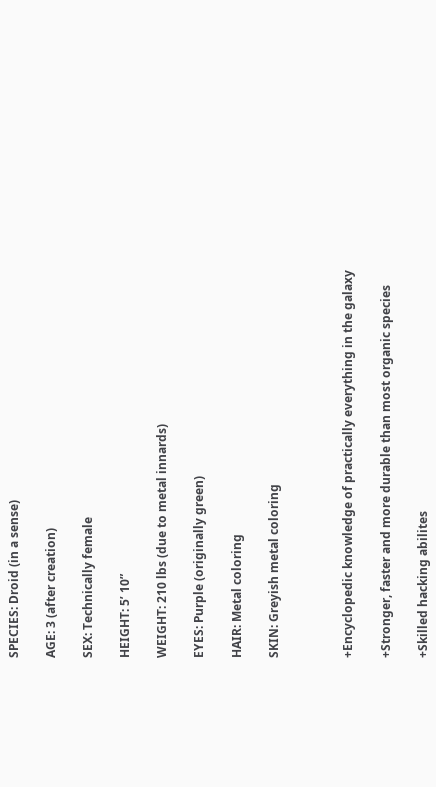SPECIES: Droid (in a sense)

AGE: 3 (after creation)

SEX: Technically female

HEIGHT: 5’ 10”

WEIGHT: 210 lbs (due to metal innards)

EYES: Purple (originally green)

HAIR: Metal coloring

SKIN: Greyish metal coloring



+Encyclopedic knowledge of practically everything in the galaxy

+Stronger, faster and more durable than most organic species

+Skilled hacking abilites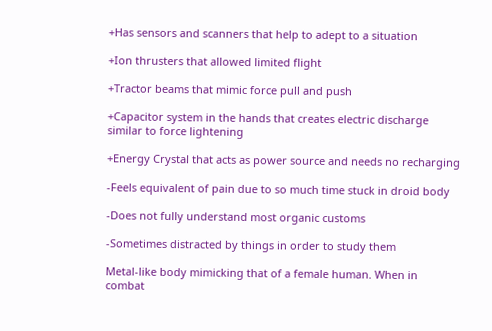+Has sensors and scanners that help to adept to a situation

+Ion thrusters that allowed limited flight

+Tractor beams that mimic force pull and push

+Capacitor system in the hands that creates electric discharge similar to force lightening

+Energy Crystal that acts as power source and needs no recharging

-Feels equivalent of pain due to so much time stuck in droid body

-Does not fully understand most organic customs

-Sometimes distracted by things in order to study them

Metal-like body mimicking that of a female human. When in combat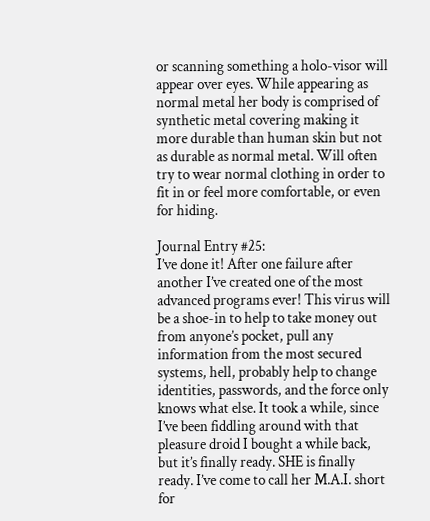or scanning something a holo-visor will appear over eyes. While appearing as normal metal her body is comprised of synthetic metal covering making it more durable than human skin but not as durable as normal metal. Will often try to wear normal clothing in order to fit in or feel more comfortable, or even for hiding.

Journal Entry #25:
I’ve done it! After one failure after another I’ve created one of the most advanced programs ever! This virus will be a shoe-in to help to take money out from anyone’s pocket, pull any information from the most secured systems, hell, probably help to change identities, passwords, and the force only knows what else. It took a while, since I’ve been fiddling around with that pleasure droid I bought a while back, but it’s finally ready. SHE is finally ready. I’ve come to call her M.A.I. short for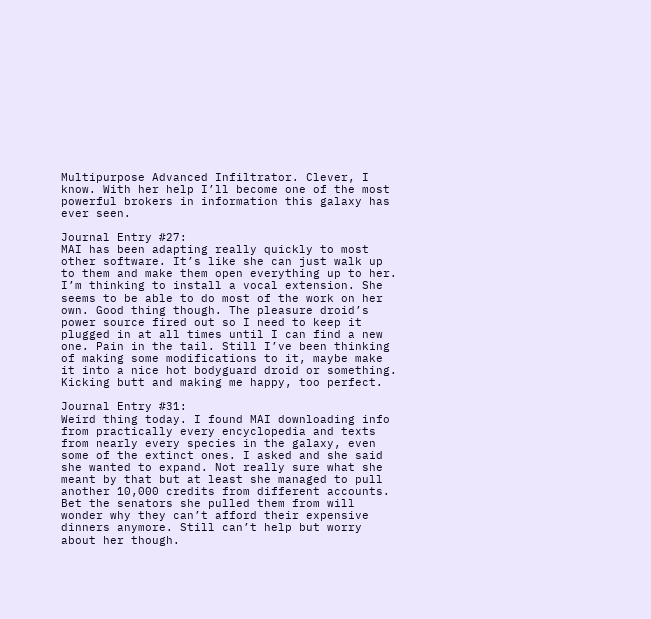Multipurpose Advanced Infiltrator. Clever, I know. With her help I’ll become one of the most powerful brokers in information this galaxy has ever seen.

Journal Entry #27:
MAI has been adapting really quickly to most other software. It’s like she can just walk up to them and make them open everything up to her. I’m thinking to install a vocal extension. She seems to be able to do most of the work on her own. Good thing though. The pleasure droid’s power source fired out so I need to keep it plugged in at all times until I can find a new one. Pain in the tail. Still I’ve been thinking of making some modifications to it, maybe make it into a nice hot bodyguard droid or something. Kicking butt and making me happy, too perfect.

Journal Entry #31:
Weird thing today. I found MAI downloading info from practically every encyclopedia and texts from nearly every species in the galaxy, even some of the extinct ones. I asked and she said she wanted to expand. Not really sure what she meant by that but at least she managed to pull another 10,000 credits from different accounts. Bet the senators she pulled them from will wonder why they can’t afford their expensive dinners anymore. Still can’t help but worry about her though.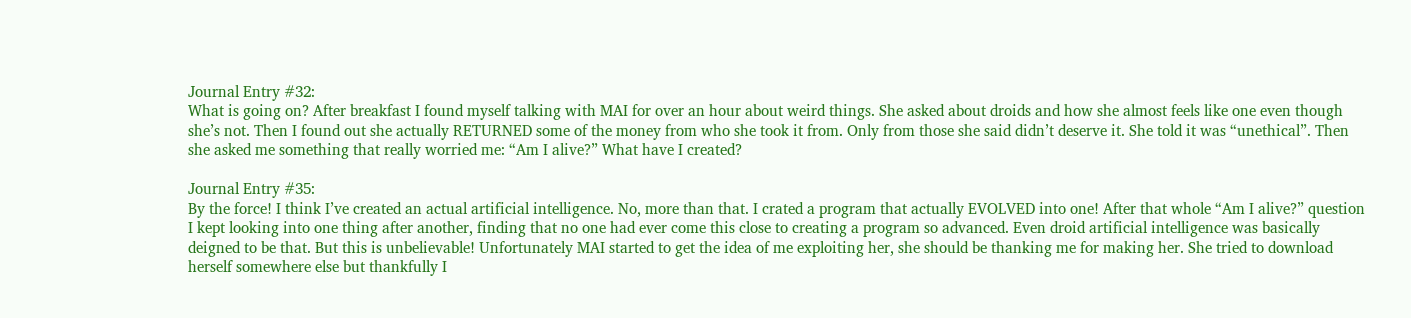Journal Entry #32:
What is going on? After breakfast I found myself talking with MAI for over an hour about weird things. She asked about droids and how she almost feels like one even though she’s not. Then I found out she actually RETURNED some of the money from who she took it from. Only from those she said didn’t deserve it. She told it was “unethical”. Then she asked me something that really worried me: “Am I alive?” What have I created?

Journal Entry #35:
By the force! I think I’ve created an actual artificial intelligence. No, more than that. I crated a program that actually EVOLVED into one! After that whole “Am I alive?” question I kept looking into one thing after another, finding that no one had ever come this close to creating a program so advanced. Even droid artificial intelligence was basically deigned to be that. But this is unbelievable! Unfortunately MAI started to get the idea of me exploiting her, she should be thanking me for making her. She tried to download herself somewhere else but thankfully I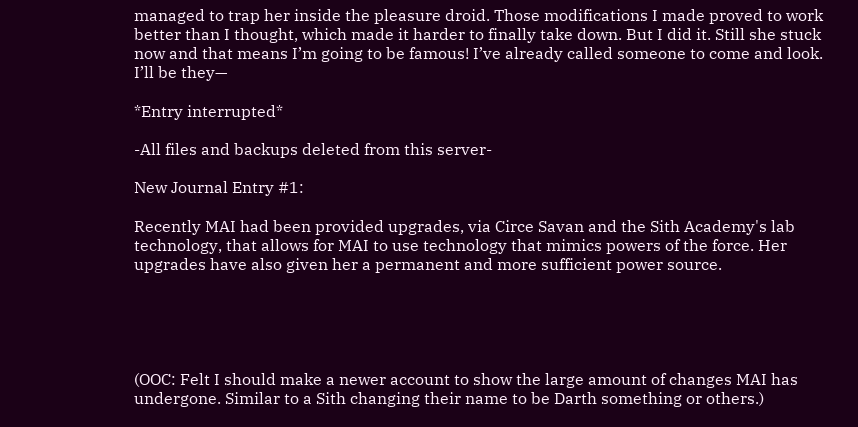managed to trap her inside the pleasure droid. Those modifications I made proved to work better than I thought, which made it harder to finally take down. But I did it. Still she stuck now and that means I’m going to be famous! I’ve already called someone to come and look. I’ll be they—

*Entry interrupted*

-All files and backups deleted from this server-

New Journal Entry #1:

Recently MAI had been provided upgrades, via Circe Savan and the Sith Academy's lab technology, that allows for MAI to use technology that mimics powers of the force. Her upgrades have also given her a permanent and more sufficient power source.





(OOC: Felt I should make a newer account to show the large amount of changes MAI has undergone. Similar to a Sith changing their name to be Darth something or others.)